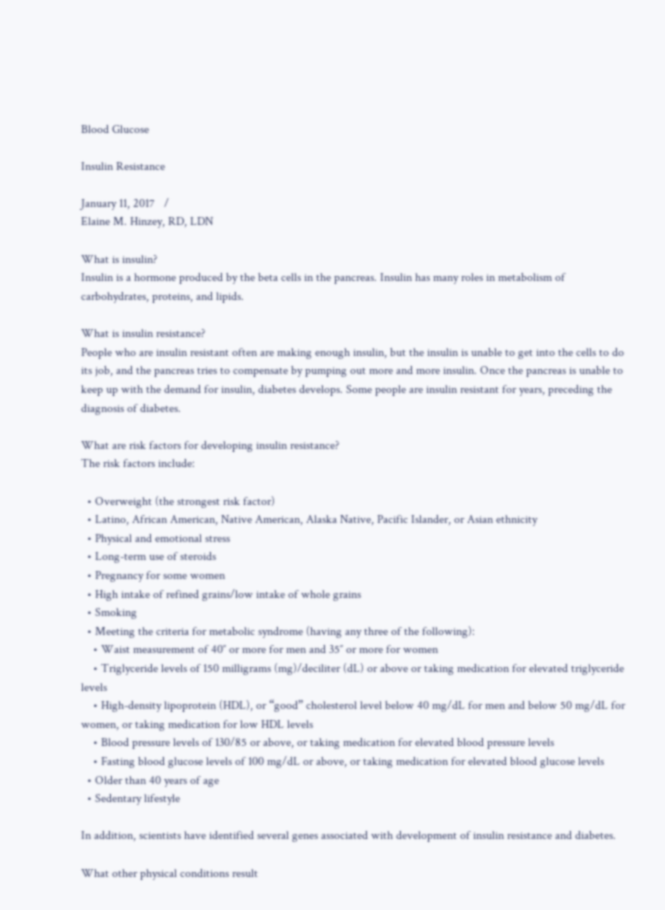Blood Glucose

Insulin Resistance

January 11, 2017   /
Elaine M. Hinzey, RD, LDN

What is insulin?
Insulin is a hormone produced by the beta cells in the pancreas. Insulin has many roles in metabolism of carbohydrates, proteins, and lipids.

What is insulin resistance?
People who are insulin resistant often are making enough insulin, but the insulin is unable to get into the cells to do its job, and the pancreas tries to compensate by pumping out more and more insulin. Once the pancreas is unable to keep up with the demand for insulin, diabetes develops. Some people are insulin resistant for years, preceding the diagnosis of diabetes.

What are risk factors for developing insulin resistance?
The risk factors include:

  • Overweight (the strongest risk factor)
  • Latino, African American, Native American, Alaska Native, Pacific Islander, or Asian ethnicity
  • Physical and emotional stress
  • Long-term use of steroids
  • Pregnancy for some women
  • High intake of refined grains/low intake of whole grains
  • Smoking
  • Meeting the criteria for metabolic syndrome (having any three of the following):
    • Waist measurement of 40″ or more for men and 35″ or more for women
    • Triglyceride levels of 150 milligrams (mg)/deciliter (dL) or above or taking medication for elevated triglyceride levels
    • High-density lipoprotein (HDL), or “good” cholesterol level below 40 mg/dL for men and below 50 mg/dL for women, or taking medication for low HDL levels
    • Blood pressure levels of 130/85 or above, or taking medication for elevated blood pressure levels
    • Fasting blood glucose levels of 100 mg/dL or above, or taking medication for elevated blood glucose levels
  • Older than 40 years of age
  • Sedentary lifestyle

In addition, scientists have identified several genes associated with development of insulin resistance and diabetes.

What other physical conditions result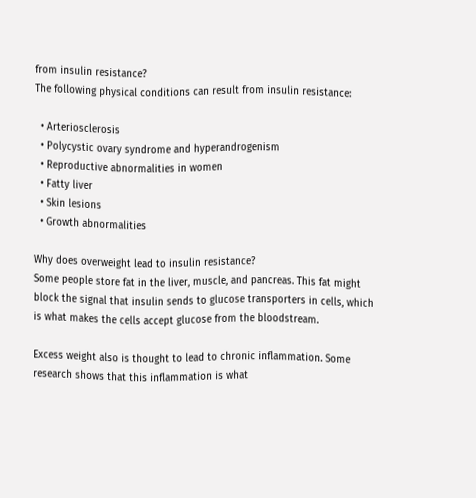from insulin resistance?
The following physical conditions can result from insulin resistance:

  • Arteriosclerosis
  • Polycystic ovary syndrome and hyperandrogenism
  • Reproductive abnormalities in women
  • Fatty liver
  • Skin lesions
  • Growth abnormalities

Why does overweight lead to insulin resistance?
Some people store fat in the liver, muscle, and pancreas. This fat might block the signal that insulin sends to glucose transporters in cells, which is what makes the cells accept glucose from the bloodstream.

Excess weight also is thought to lead to chronic inflammation. Some research shows that this inflammation is what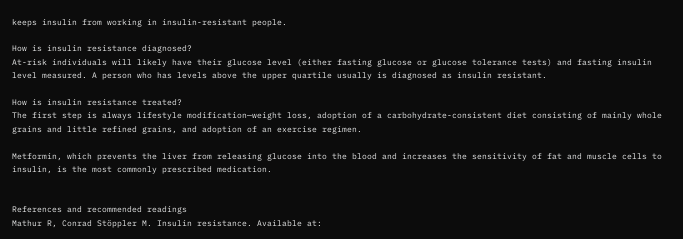keeps insulin from working in insulin-resistant people.

How is insulin resistance diagnosed?
At-risk individuals will likely have their glucose level (either fasting glucose or glucose tolerance tests) and fasting insulin level measured. A person who has levels above the upper quartile usually is diagnosed as insulin resistant.

How is insulin resistance treated?
The first step is always lifestyle modification—weight loss, adoption of a carbohydrate-consistent diet consisting of mainly whole grains and little refined grains, and adoption of an exercise regimen.

Metformin, which prevents the liver from releasing glucose into the blood and increases the sensitivity of fat and muscle cells to insulin, is the most commonly prescribed medication.


References and recommended readings
Mathur R, Conrad Stöppler M. Insulin resistance. Available at: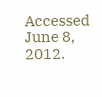Accessed June 8, 2012.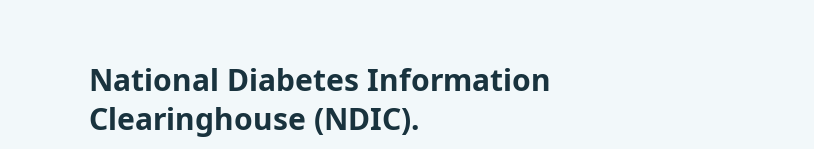National Diabetes Information Clearinghouse (NDIC).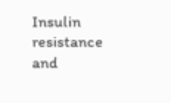Insulin resistance and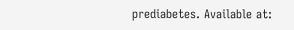prediabetes. Available at: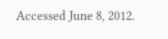Accessed June 8, 2012.